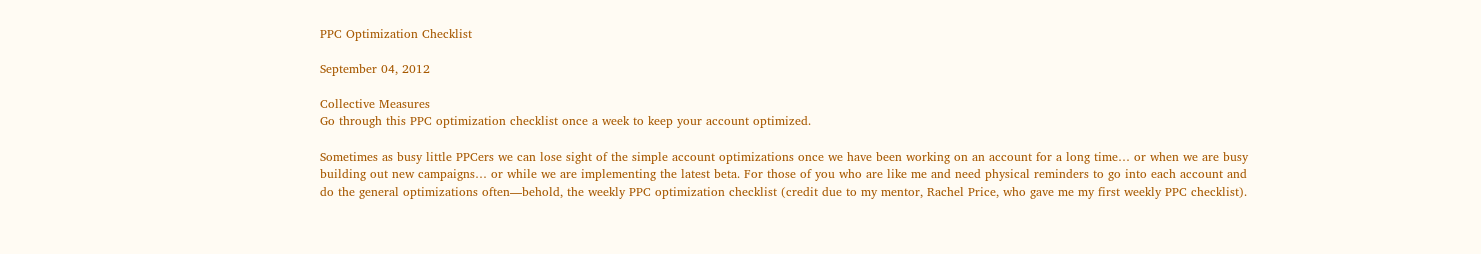PPC Optimization Checklist

September 04, 2012

Collective Measures
Go through this PPC optimization checklist once a week to keep your account optimized.

Sometimes as busy little PPCers we can lose sight of the simple account optimizations once we have been working on an account for a long time… or when we are busy building out new campaigns… or while we are implementing the latest beta. For those of you who are like me and need physical reminders to go into each account and do the general optimizations often—behold, the weekly PPC optimization checklist (credit due to my mentor, Rachel Price, who gave me my first weekly PPC checklist).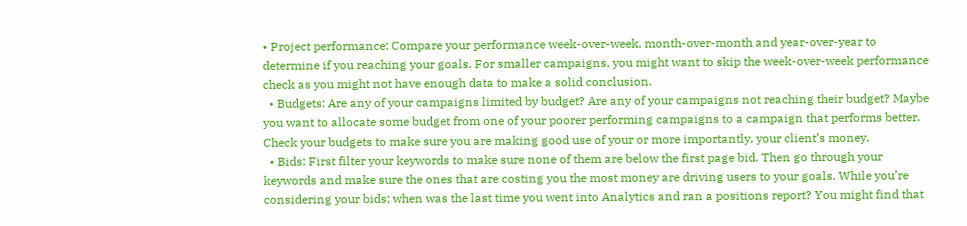• Project performance: Compare your performance week-over-week, month-over-month and year-over-year to determine if you reaching your goals. For smaller campaigns, you might want to skip the week-over-week performance check as you might not have enough data to make a solid conclusion.
  • Budgets: Are any of your campaigns limited by budget? Are any of your campaigns not reaching their budget? Maybe you want to allocate some budget from one of your poorer performing campaigns to a campaign that performs better. Check your budgets to make sure you are making good use of your or more importantly, your client’s money.
  • Bids: First filter your keywords to make sure none of them are below the first page bid. Then go through your keywords and make sure the ones that are costing you the most money are driving users to your goals. While you’re considering your bids; when was the last time you went into Analytics and ran a positions report? You might find that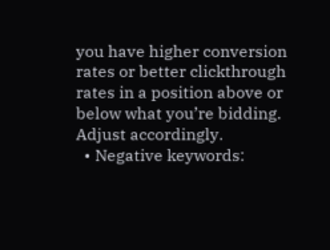you have higher conversion rates or better clickthrough rates in a position above or below what you’re bidding. Adjust accordingly.
  • Negative keywords: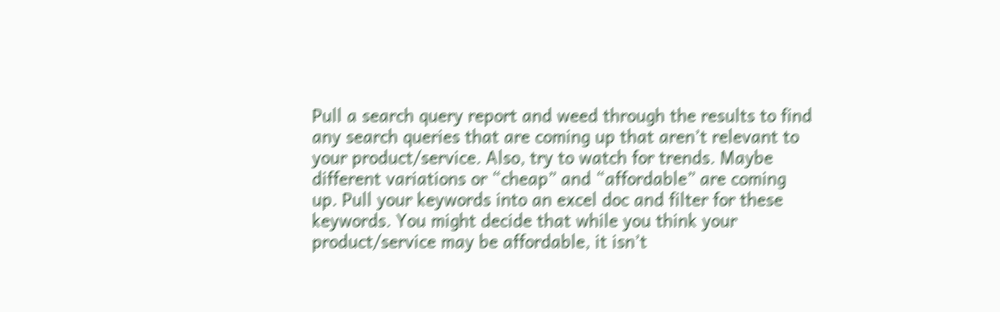Pull a search query report and weed through the results to find any search queries that are coming up that aren’t relevant to your product/service. Also, try to watch for trends. Maybe different variations or “cheap” and “affordable” are coming up. Pull your keywords into an excel doc and filter for these keywords. You might decide that while you think your product/service may be affordable, it isn’t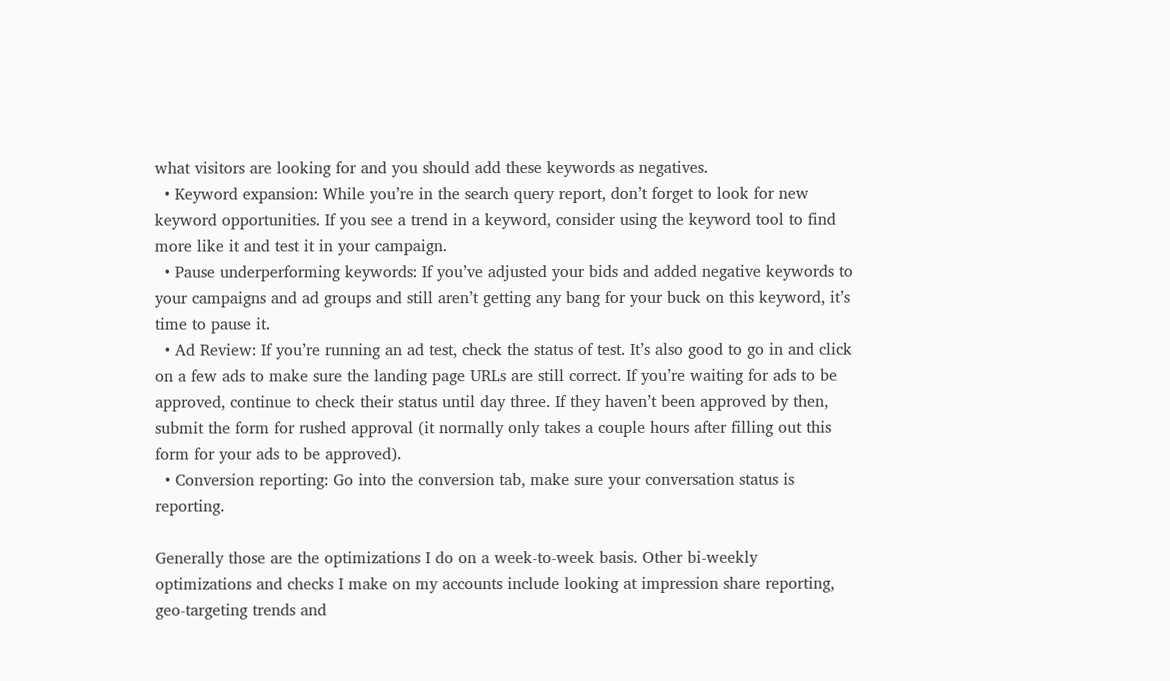what visitors are looking for and you should add these keywords as negatives.
  • Keyword expansion: While you’re in the search query report, don’t forget to look for new keyword opportunities. If you see a trend in a keyword, consider using the keyword tool to find more like it and test it in your campaign.
  • Pause underperforming keywords: If you’ve adjusted your bids and added negative keywords to your campaigns and ad groups and still aren’t getting any bang for your buck on this keyword, it’s time to pause it.
  • Ad Review: If you’re running an ad test, check the status of test. It’s also good to go in and click on a few ads to make sure the landing page URLs are still correct. If you’re waiting for ads to be approved, continue to check their status until day three. If they haven’t been approved by then, submit the form for rushed approval (it normally only takes a couple hours after filling out this form for your ads to be approved).
  • Conversion reporting: Go into the conversion tab, make sure your conversation status is reporting.

Generally those are the optimizations I do on a week-to-week basis. Other bi-weekly optimizations and checks I make on my accounts include looking at impression share reporting, geo-targeting trends and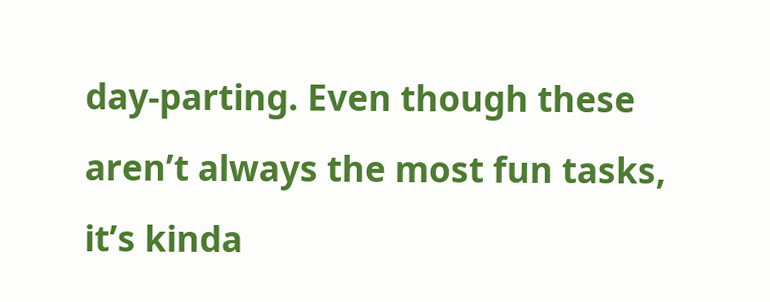day-parting. Even though these aren’t always the most fun tasks, it’s kinda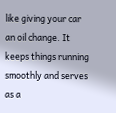like giving your car an oil change. It keeps things running smoothly and serves as a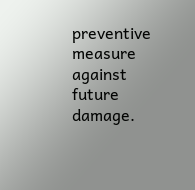preventive measure against future damage.